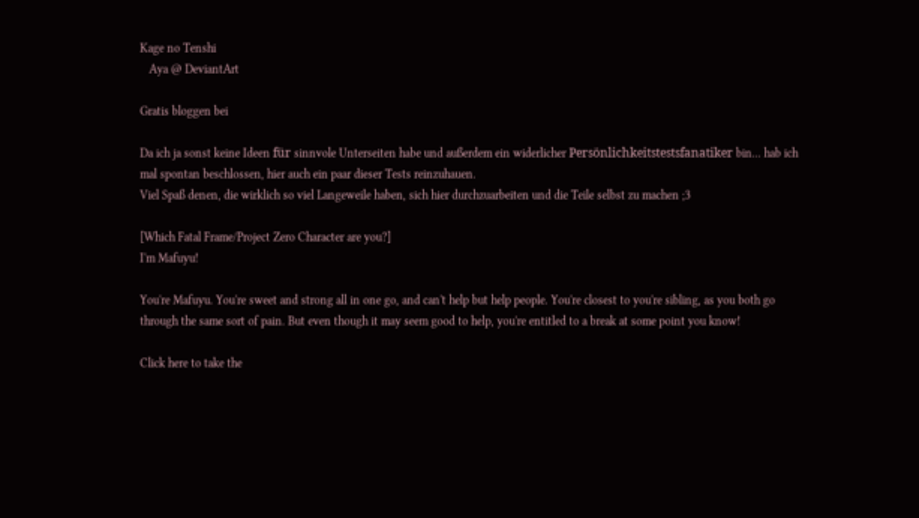Kage no Tenshi
   Aya @ DeviantArt

Gratis bloggen bei

Da ich ja sonst keine Ideen für sinnvole Unterseiten habe und außerdem ein widerlicher Persönlichkeitstestsfanatiker bin... hab ich mal spontan beschlossen, hier auch ein paar dieser Tests reinzuhauen.
Viel Spaß denen, die wirklich so viel Langeweile haben, sich hier durchzuarbeiten und die Teile selbst zu machen ;3

[Which Fatal Frame/Project Zero Character are you?]
I'm Mafuyu!

You're Mafuyu. You're sweet and strong all in one go, and can't help but help people. You're closest to you're sibling, as you both go through the same sort of pain. But even though it may seem good to help, you're entitled to a break at some point you know!

Click here to take the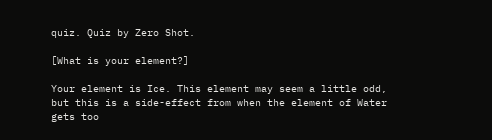quiz. Quiz by Zero Shot.

[What is your element?]

Your element is Ice. This element may seem a little odd, but this is a side-effect from when the element of Water gets too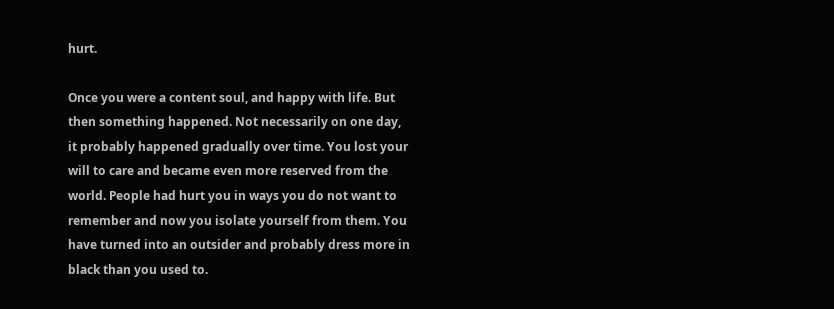hurt.

Once you were a content soul, and happy with life. But then something happened. Not necessarily on one day, it probably happened gradually over time. You lost your will to care and became even more reserved from the world. People had hurt you in ways you do not want to remember and now you isolate yourself from them. You have turned into an outsider and probably dress more in black than you used to.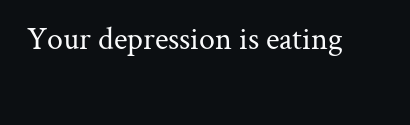Your depression is eating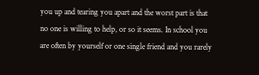you up and tearing you apart and the worst part is that no one is willing to help, or so it seems. In school you are often by yourself or one single friend and you rarely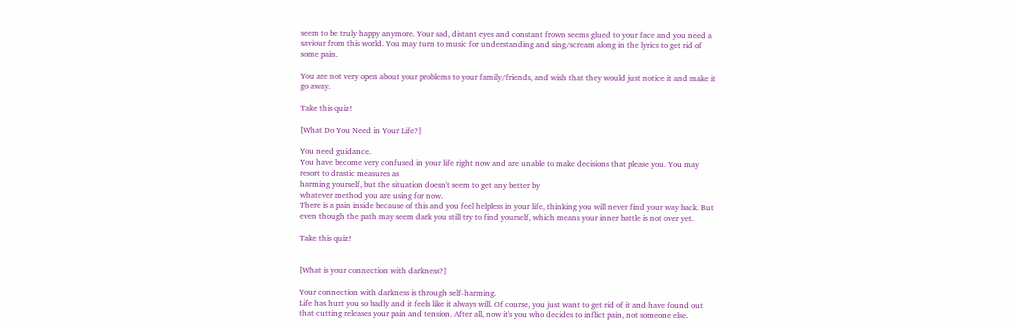seem to be truly happy anymore. Your sad, distant eyes and constant frown seems glued to your face and you need a saviour from this world. You may turn to music for understanding and sing/scream along in the lyrics to get rid of some pain.

You are not very open about your problems to your family/friends, and wish that they would just notice it and make it go away.

Take this quiz!

[What Do You Need in Your Life?]

You need guidance.
You have become very confused in your life right now and are unable to make decisions that please you. You may resort to drastic measures as
harming yourself, but the situation doesn't seem to get any better by
whatever method you are using for now.
There is a pain inside because of this and you feel helpless in your life, thinking you will never find your way back. But even though the path may seem dark you still try to find yourself, which means your inner battle is not over yet.

Take this quiz!


[What is your connection with darkness?]

Your connection with darkness is through self-harming.
Life has hurt you so badly and it feels like it always will. Of course, you just want to get rid of it and have found out that cutting releases your pain and tension. After all, now it's you who decides to inflict pain, not someone else.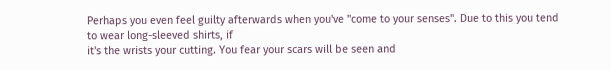Perhaps you even feel guilty afterwards when you've "come to your senses". Due to this you tend to wear long-sleeved shirts, if
it's the wrists your cutting. You fear your scars will be seen and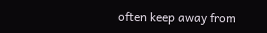often keep away from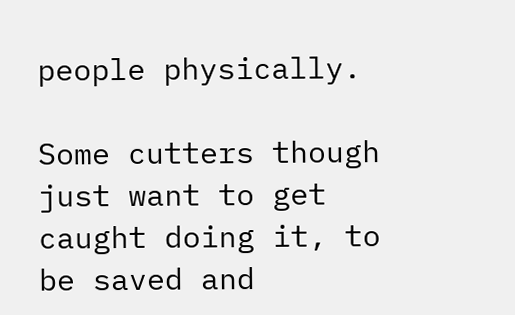people physically.

Some cutters though just want to get caught doing it, to be saved and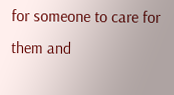for someone to care for them and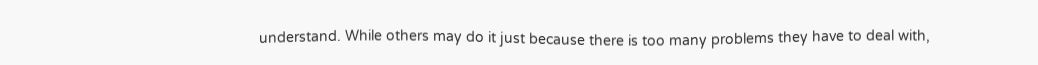understand. While others may do it just because there is too many problems they have to deal with,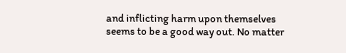and inflicting harm upon themselves seems to be a good way out. No matter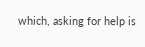which, asking for help is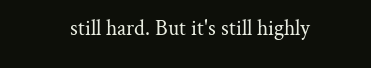still hard. But it's still highly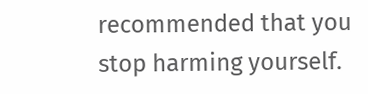recommended that you stop harming yourself.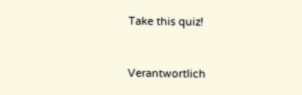Take this quiz!


Verantwortlich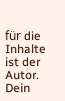für die Inhalte ist der Autor. Dein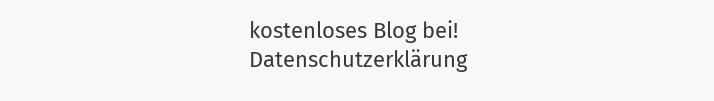kostenloses Blog bei! Datenschutzerklärung